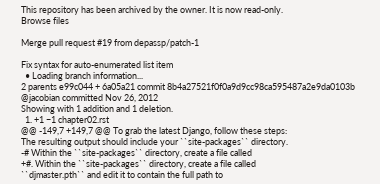This repository has been archived by the owner. It is now read-only.
Browse files

Merge pull request #19 from depassp/patch-1

Fix syntax for auto-enumerated list item
  • Loading branch information...
2 parents e99c044 + 6a05a21 commit 8b4a27521f0f0a9d9cc98ca595487a2e9da0103b @jacobian committed Nov 26, 2012
Showing with 1 addition and 1 deletion.
  1. +1 −1 chapter02.rst
@@ -149,7 +149,7 @@ To grab the latest Django, follow these steps:
The resulting output should include your ``site-packages`` directory.
-# Within the ``site-packages`` directory, create a file called
+#. Within the ``site-packages`` directory, create a file called
``djmaster.pth`` and edit it to contain the full path to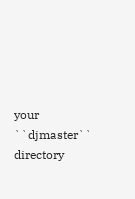your ``djmaster``
directory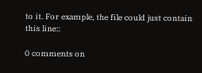to it. For example, the file could just contain this line::

0 comments on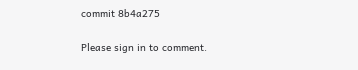commit 8b4a275

Please sign in to comment.